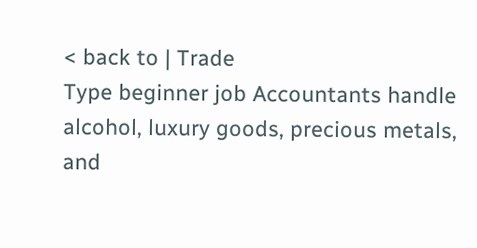< back to | Trade
Type beginner job Accountants handle alcohol, luxury goods, precious metals, and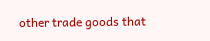other trade goods that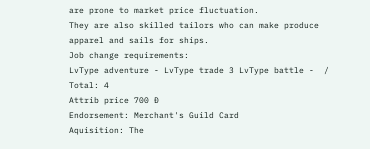are prone to market price fluctuation.
They are also skilled tailors who can make produce apparel and sails for ships.
Job change requirements:
LvType adventure - LvType trade 3 LvType battle -  / Total: 4
Attrib price 700 Ð
Endorsement: Merchant's Guild Card
Aquisition: The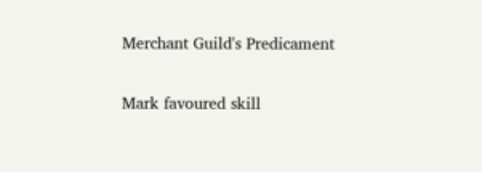Merchant Guild's Predicament

Mark favoured skill